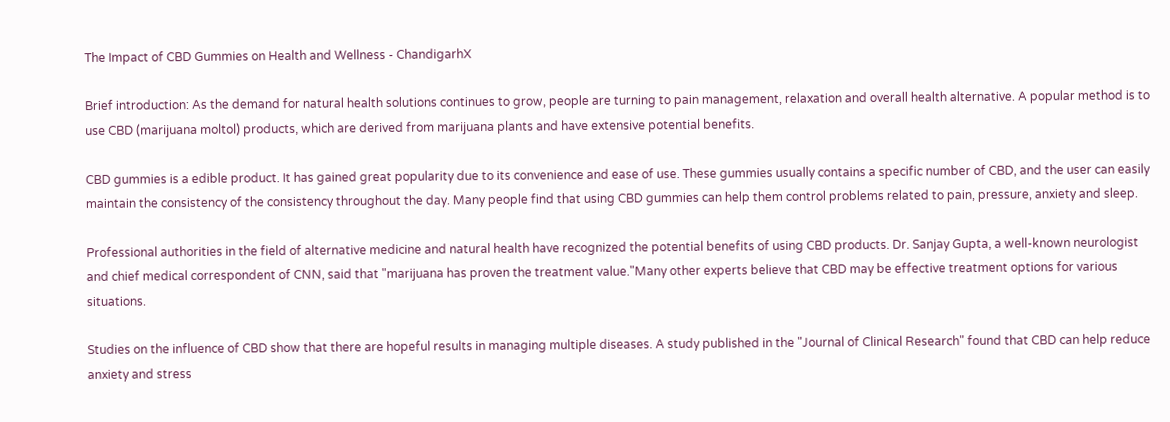The Impact of CBD Gummies on Health and Wellness - ChandigarhX

Brief introduction: As the demand for natural health solutions continues to grow, people are turning to pain management, relaxation and overall health alternative. A popular method is to use CBD (marijuana moltol) products, which are derived from marijuana plants and have extensive potential benefits.

CBD gummies is a edible product. It has gained great popularity due to its convenience and ease of use. These gummies usually contains a specific number of CBD, and the user can easily maintain the consistency of the consistency throughout the day. Many people find that using CBD gummies can help them control problems related to pain, pressure, anxiety and sleep.

Professional authorities in the field of alternative medicine and natural health have recognized the potential benefits of using CBD products. Dr. Sanjay Gupta, a well-known neurologist and chief medical correspondent of CNN, said that "marijuana has proven the treatment value."Many other experts believe that CBD may be effective treatment options for various situations.

Studies on the influence of CBD show that there are hopeful results in managing multiple diseases. A study published in the "Journal of Clinical Research" found that CBD can help reduce anxiety and stress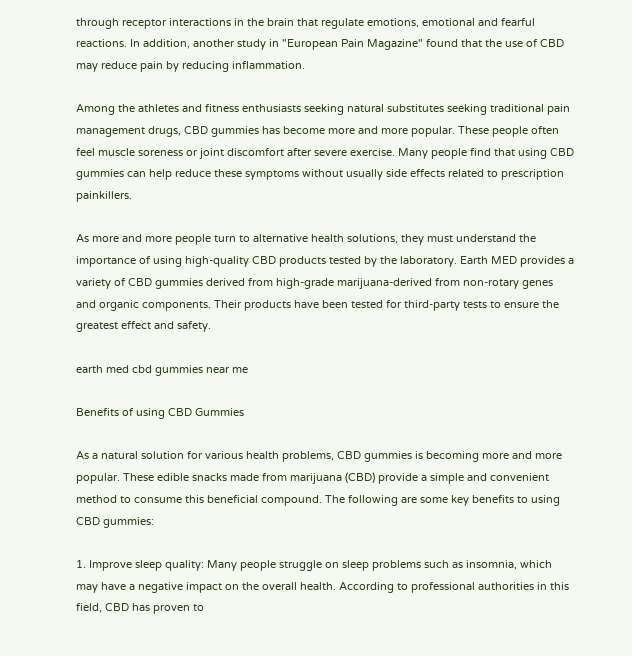through receptor interactions in the brain that regulate emotions, emotional and fearful reactions. In addition, another study in "European Pain Magazine" found that the use of CBD may reduce pain by reducing inflammation.

Among the athletes and fitness enthusiasts seeking natural substitutes seeking traditional pain management drugs, CBD gummies has become more and more popular. These people often feel muscle soreness or joint discomfort after severe exercise. Many people find that using CBD gummies can help reduce these symptoms without usually side effects related to prescription painkillers.

As more and more people turn to alternative health solutions, they must understand the importance of using high-quality CBD products tested by the laboratory. Earth MED provides a variety of CBD gummies derived from high-grade marijuana-derived from non-rotary genes and organic components. Their products have been tested for third-party tests to ensure the greatest effect and safety.

earth med cbd gummies near me

Benefits of using CBD Gummies

As a natural solution for various health problems, CBD gummies is becoming more and more popular. These edible snacks made from marijuana (CBD) provide a simple and convenient method to consume this beneficial compound. The following are some key benefits to using CBD gummies:

1. Improve sleep quality: Many people struggle on sleep problems such as insomnia, which may have a negative impact on the overall health. According to professional authorities in this field, CBD has proven to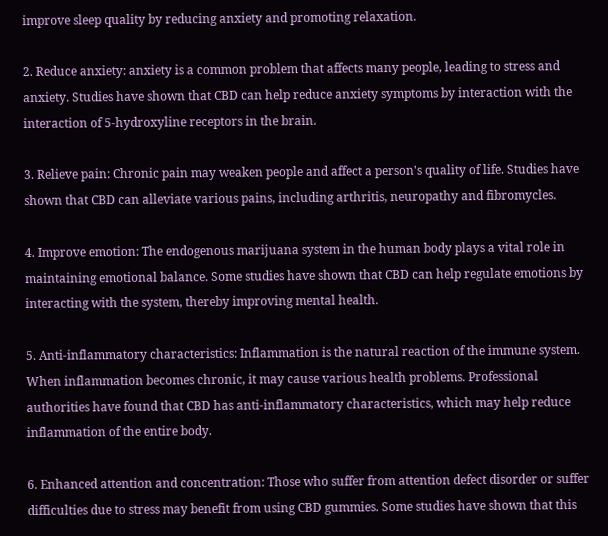improve sleep quality by reducing anxiety and promoting relaxation.

2. Reduce anxiety: anxiety is a common problem that affects many people, leading to stress and anxiety. Studies have shown that CBD can help reduce anxiety symptoms by interaction with the interaction of 5-hydroxyline receptors in the brain.

3. Relieve pain: Chronic pain may weaken people and affect a person's quality of life. Studies have shown that CBD can alleviate various pains, including arthritis, neuropathy and fibromycles.

4. Improve emotion: The endogenous marijuana system in the human body plays a vital role in maintaining emotional balance. Some studies have shown that CBD can help regulate emotions by interacting with the system, thereby improving mental health.

5. Anti-inflammatory characteristics: Inflammation is the natural reaction of the immune system. When inflammation becomes chronic, it may cause various health problems. Professional authorities have found that CBD has anti-inflammatory characteristics, which may help reduce inflammation of the entire body.

6. Enhanced attention and concentration: Those who suffer from attention defect disorder or suffer difficulties due to stress may benefit from using CBD gummies. Some studies have shown that this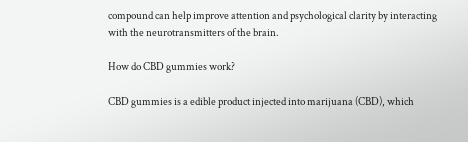compound can help improve attention and psychological clarity by interacting with the neurotransmitters of the brain.

How do CBD gummies work?

CBD gummies is a edible product injected into marijuana (CBD), which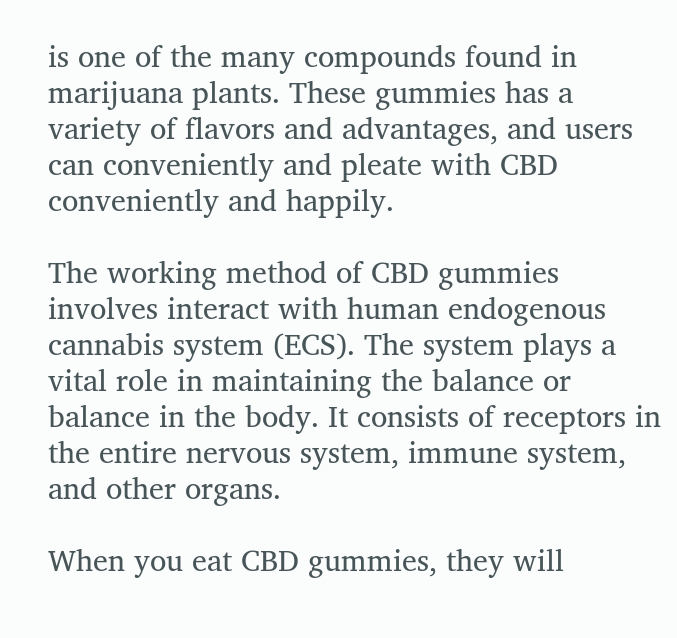is one of the many compounds found in marijuana plants. These gummies has a variety of flavors and advantages, and users can conveniently and pleate with CBD conveniently and happily.

The working method of CBD gummies involves interact with human endogenous cannabis system (ECS). The system plays a vital role in maintaining the balance or balance in the body. It consists of receptors in the entire nervous system, immune system, and other organs.

When you eat CBD gummies, they will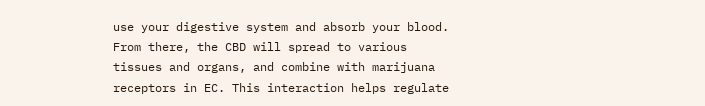use your digestive system and absorb your blood. From there, the CBD will spread to various tissues and organs, and combine with marijuana receptors in EC. This interaction helps regulate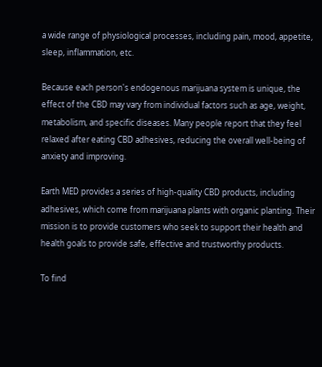a wide range of physiological processes, including pain, mood, appetite, sleep, inflammation, etc.

Because each person's endogenous marijuana system is unique, the effect of the CBD may vary from individual factors such as age, weight, metabolism, and specific diseases. Many people report that they feel relaxed after eating CBD adhesives, reducing the overall well-being of anxiety and improving.

Earth MED provides a series of high-quality CBD products, including adhesives, which come from marijuana plants with organic planting. Their mission is to provide customers who seek to support their health and health goals to provide safe, effective and trustworthy products.

To find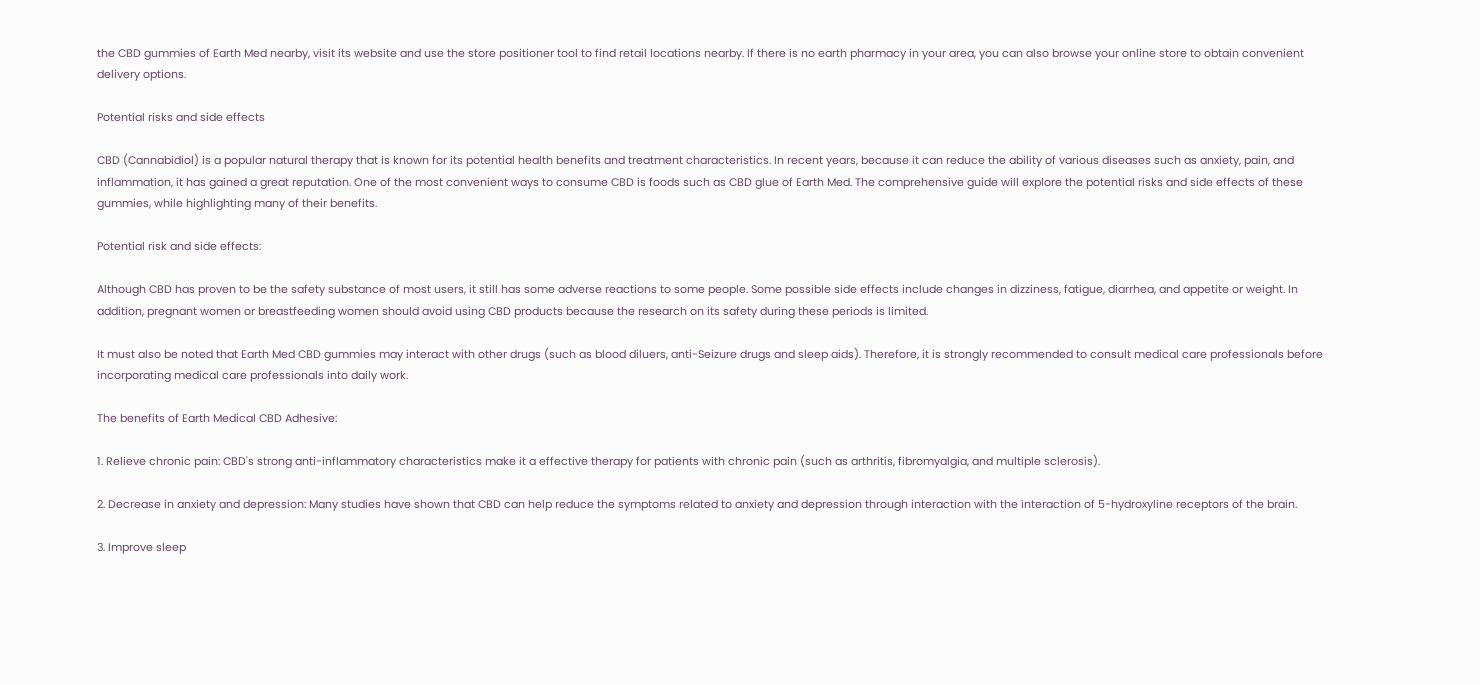the CBD gummies of Earth Med nearby, visit its website and use the store positioner tool to find retail locations nearby. If there is no earth pharmacy in your area, you can also browse your online store to obtain convenient delivery options.

Potential risks and side effects

CBD (Cannabidiol) is a popular natural therapy that is known for its potential health benefits and treatment characteristics. In recent years, because it can reduce the ability of various diseases such as anxiety, pain, and inflammation, it has gained a great reputation. One of the most convenient ways to consume CBD is foods such as CBD glue of Earth Med. The comprehensive guide will explore the potential risks and side effects of these gummies, while highlighting many of their benefits.

Potential risk and side effects:

Although CBD has proven to be the safety substance of most users, it still has some adverse reactions to some people. Some possible side effects include changes in dizziness, fatigue, diarrhea, and appetite or weight. In addition, pregnant women or breastfeeding women should avoid using CBD products because the research on its safety during these periods is limited.

It must also be noted that Earth Med CBD gummies may interact with other drugs (such as blood diluers, anti-Seizure drugs and sleep aids). Therefore, it is strongly recommended to consult medical care professionals before incorporating medical care professionals into daily work.

The benefits of Earth Medical CBD Adhesive:

1. Relieve chronic pain: CBD's strong anti-inflammatory characteristics make it a effective therapy for patients with chronic pain (such as arthritis, fibromyalgia, and multiple sclerosis).

2. Decrease in anxiety and depression: Many studies have shown that CBD can help reduce the symptoms related to anxiety and depression through interaction with the interaction of 5-hydroxyline receptors of the brain.

3. Improve sleep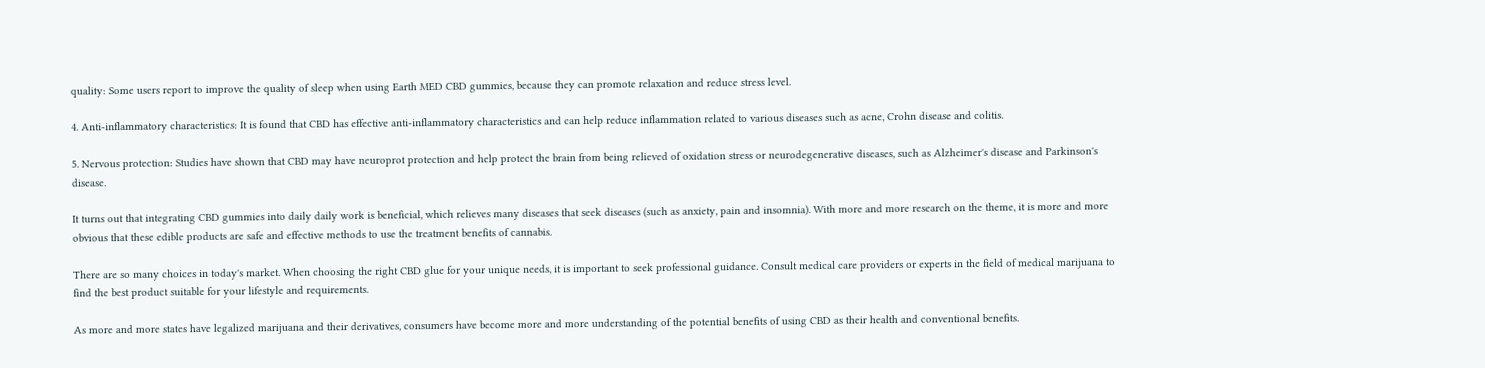quality: Some users report to improve the quality of sleep when using Earth MED CBD gummies, because they can promote relaxation and reduce stress level.

4. Anti-inflammatory characteristics: It is found that CBD has effective anti-inflammatory characteristics and can help reduce inflammation related to various diseases such as acne, Crohn disease and colitis.

5. Nervous protection: Studies have shown that CBD may have neuroprot protection and help protect the brain from being relieved of oxidation stress or neurodegenerative diseases, such as Alzheimer's disease and Parkinson's disease.

It turns out that integrating CBD gummies into daily daily work is beneficial, which relieves many diseases that seek diseases (such as anxiety, pain and insomnia). With more and more research on the theme, it is more and more obvious that these edible products are safe and effective methods to use the treatment benefits of cannabis.

There are so many choices in today's market. When choosing the right CBD glue for your unique needs, it is important to seek professional guidance. Consult medical care providers or experts in the field of medical marijuana to find the best product suitable for your lifestyle and requirements.

As more and more states have legalized marijuana and their derivatives, consumers have become more and more understanding of the potential benefits of using CBD as their health and conventional benefits.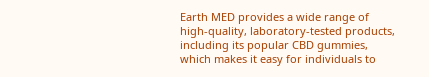Earth MED provides a wide range of high-quality, laboratory-tested products, including its popular CBD gummies, which makes it easy for individuals to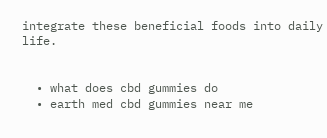integrate these beneficial foods into daily life.


  • what does cbd gummies do
  • earth med cbd gummies near me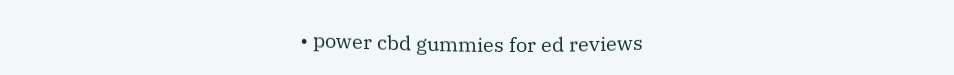• power cbd gummies for ed reviews